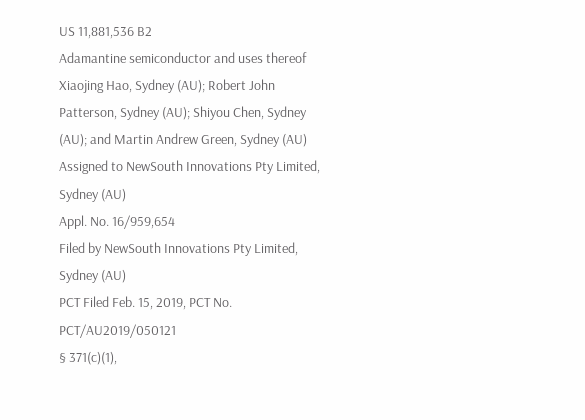US 11,881,536 B2
Adamantine semiconductor and uses thereof
Xiaojing Hao, Sydney (AU); Robert John Patterson, Sydney (AU); Shiyou Chen, Sydney (AU); and Martin Andrew Green, Sydney (AU)
Assigned to NewSouth Innovations Pty Limited, Sydney (AU)
Appl. No. 16/959,654
Filed by NewSouth Innovations Pty Limited, Sydney (AU)
PCT Filed Feb. 15, 2019, PCT No. PCT/AU2019/050121
§ 371(c)(1),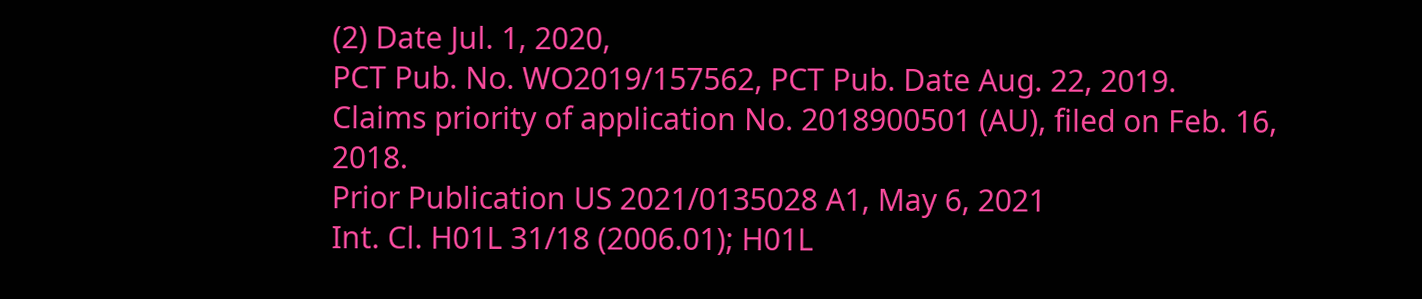(2) Date Jul. 1, 2020,
PCT Pub. No. WO2019/157562, PCT Pub. Date Aug. 22, 2019.
Claims priority of application No. 2018900501 (AU), filed on Feb. 16, 2018.
Prior Publication US 2021/0135028 A1, May 6, 2021
Int. Cl. H01L 31/18 (2006.01); H01L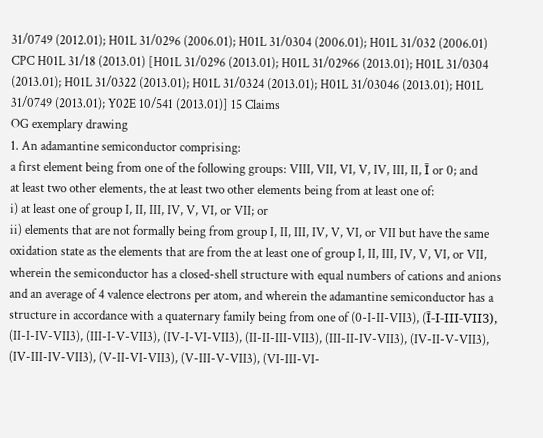31/0749 (2012.01); H01L 31/0296 (2006.01); H01L 31/0304 (2006.01); H01L 31/032 (2006.01)
CPC H01L 31/18 (2013.01) [H01L 31/0296 (2013.01); H01L 31/02966 (2013.01); H01L 31/0304 (2013.01); H01L 31/0322 (2013.01); H01L 31/0324 (2013.01); H01L 31/03046 (2013.01); H01L 31/0749 (2013.01); Y02E 10/541 (2013.01)] 15 Claims
OG exemplary drawing
1. An adamantine semiconductor comprising:
a first element being from one of the following groups: VIII, VII, VI, V, IV, III, II, Ī or 0; and
at least two other elements, the at least two other elements being from at least one of:
i) at least one of group I, II, III, IV, V, VI, or VII; or
ii) elements that are not formally being from group I, II, III, IV, V, VI, or VII but have the same oxidation state as the elements that are from the at least one of group I, II, III, IV, V, VI, or VII,
wherein the semiconductor has a closed-shell structure with equal numbers of cations and anions and an average of 4 valence electrons per atom, and wherein the adamantine semiconductor has a structure in accordance with a quaternary family being from one of (0-I-II-VII3), (Ī-I-III-VII3), (II-I-IV-VII3), (III-I-V-VII3), (IV-I-VI-VII3), (II-II-III-VII3), (III-II-IV-VII3), (IV-II-V-VII3), (IV-III-IV-VII3), (V-II-VI-VII3), (V-III-V-VII3), (VI-III-VI-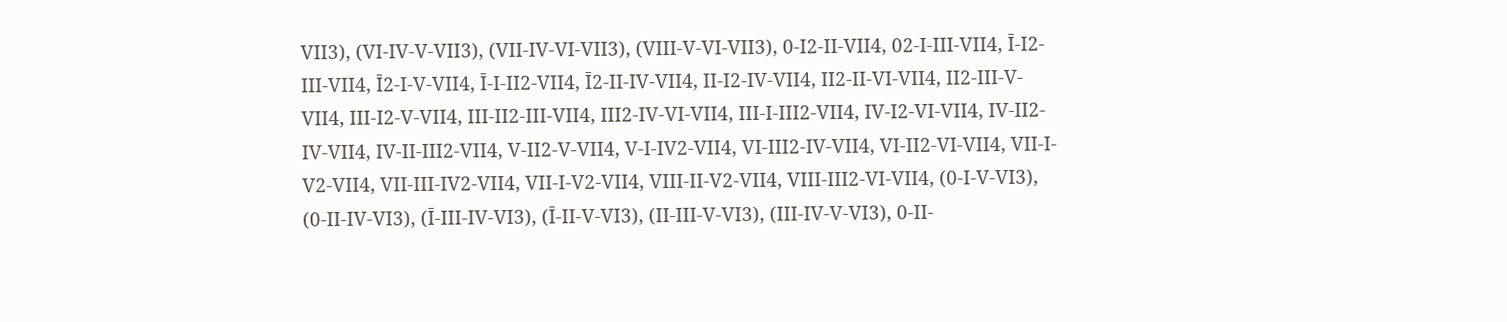VII3), (VI-IV-V-VII3), (VII-IV-VI-VII3), (VIII-V-VI-VII3), 0-I2-II-VII4, 02-I-III-VII4, Ī-I2-III-VII4, Ī2-I-V-VII4, Ī-I-II2-VII4, Ī2-II-IV-VII4, II-I2-IV-VII4, II2-II-VI-VII4, II2-III-V-VII4, III-I2-V-VII4, III-II2-III-VII4, III2-IV-VI-VII4, III-I-III2-VII4, IV-I2-VI-VII4, IV-II2-IV-VII4, IV-II-III2-VII4, V-II2-V-VII4, V-I-IV2-VII4, VI-III2-IV-VII4, VI-II2-VI-VII4, VII-I-V2-VII4, VII-III-IV2-VII4, VII-I-V2-VII4, VIII-II-V2-VII4, VIII-III2-VI-VII4, (0-I-V-VI3), (0-II-IV-VI3), (Ī-III-IV-VI3), (Ī-II-V-VI3), (II-III-V-VI3), (III-IV-V-VI3), 0-II-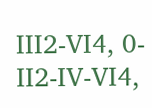III2-VI4, 0-II2-IV-VI4,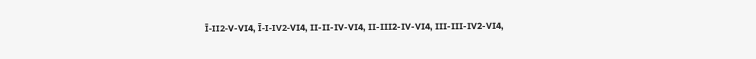Ī-II2-V-VI4, Ī-I-IV2-VI4, II-II-IV-VI4, II-III2-IV-VI4, III-III-IV2-VI4,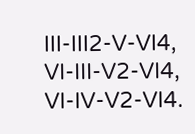III-III2-V-VI4, VI-III-V2-VI4, VI-IV-V2-VI4.